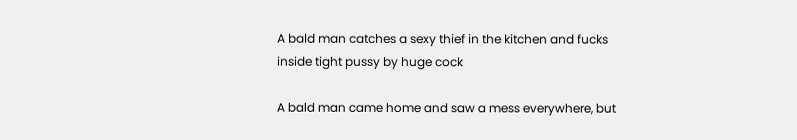A bald man catches a sexy thief in the kitchen and fucks inside tight pussy by huge cock

A bald man came home and saw a mess everywhere, but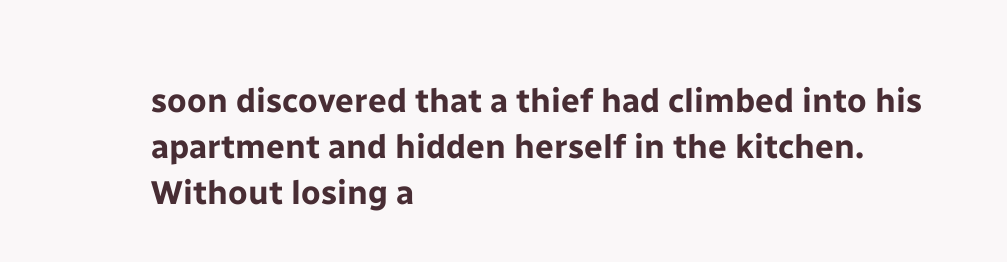soon discovered that a thief had climbed into his apartment and hidden herself in the kitchen. Without losing a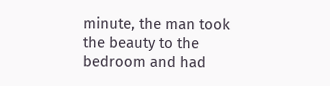minute, the man took the beauty to the bedroom and had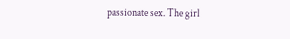passionate sex. The girl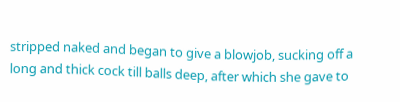stripped naked and began to give a blowjob, sucking off a long and thick cock till balls deep, after which she gave to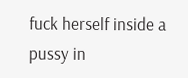fuck herself inside a pussy in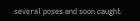several poses and soon caught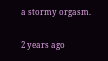a stormy orgasm.

2 years ago